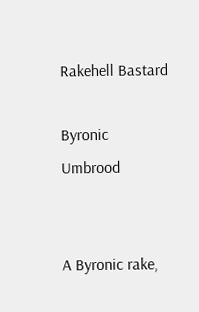Rakehell Bastard

Byronic Umbrood


A Byronic rake,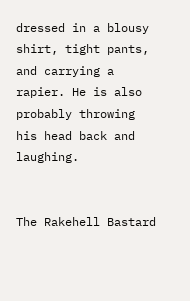dressed in a blousy shirt, tight pants, and carrying a rapier. He is also probably throwing his head back and laughing.


The Rakehell Bastard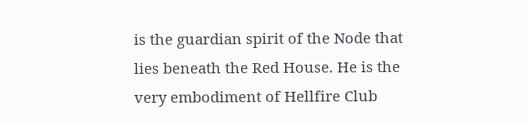is the guardian spirit of the Node that lies beneath the Red House. He is the very embodiment of Hellfire Club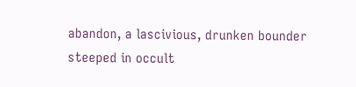abandon, a lascivious, drunken bounder steeped in occult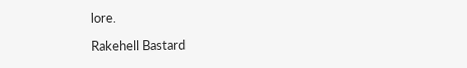lore.

Rakehell Bastard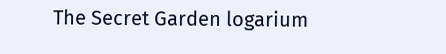The Secret Garden logarium